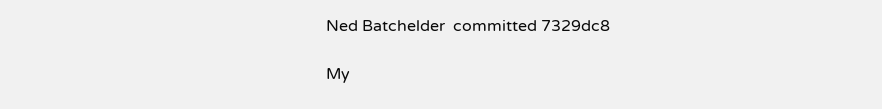Ned Batchelder  committed 7329dc8

My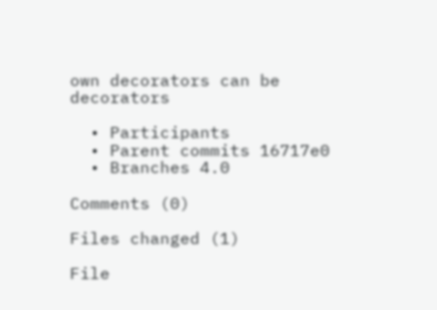own decorators can be decorators

  • Participants
  • Parent commits 16717e0
  • Branches 4.0

Comments (0)

Files changed (1)

File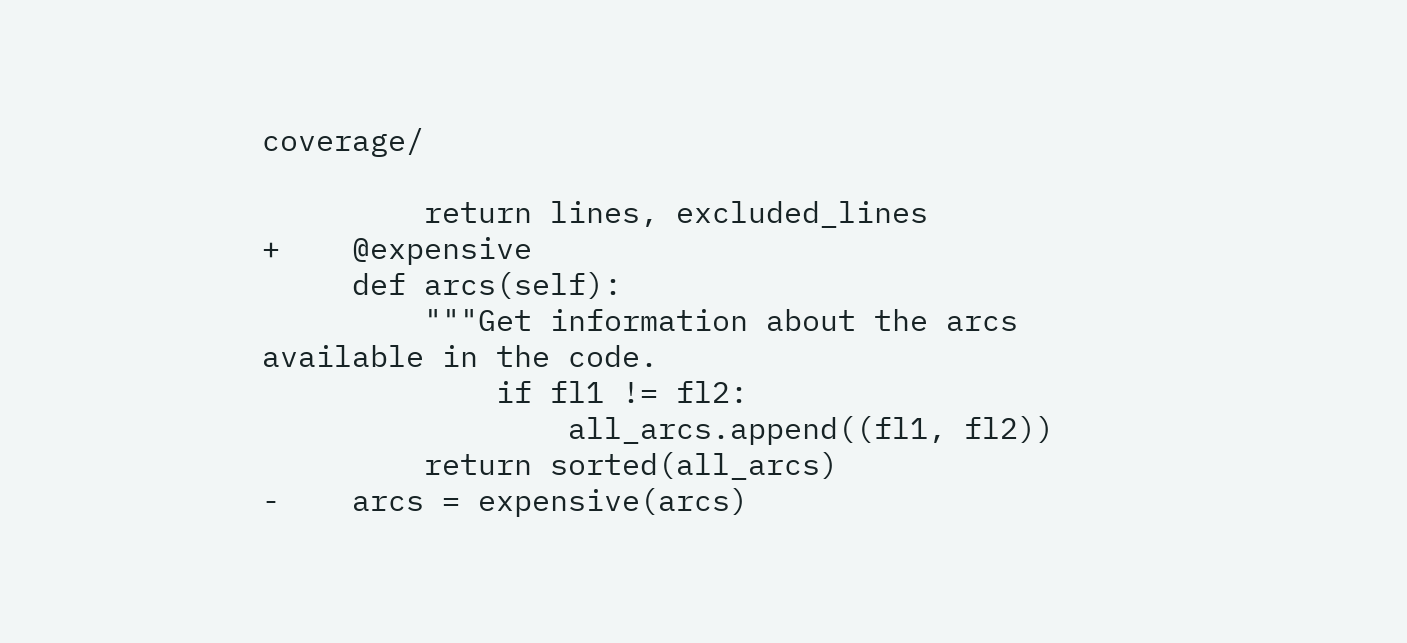coverage/

         return lines, excluded_lines
+    @expensive
     def arcs(self):
         """Get information about the arcs available in the code.
             if fl1 != fl2:
                 all_arcs.append((fl1, fl2))
         return sorted(all_arcs)
-    arcs = expensive(arcs)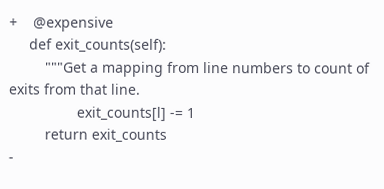+    @expensive
     def exit_counts(self):
         """Get a mapping from line numbers to count of exits from that line.
                 exit_counts[l] -= 1
         return exit_counts
-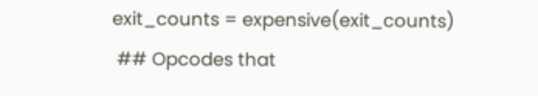exit_counts = expensive(exit_counts)
 ## Opcodes that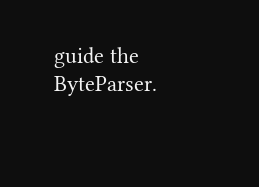guide the ByteParser.